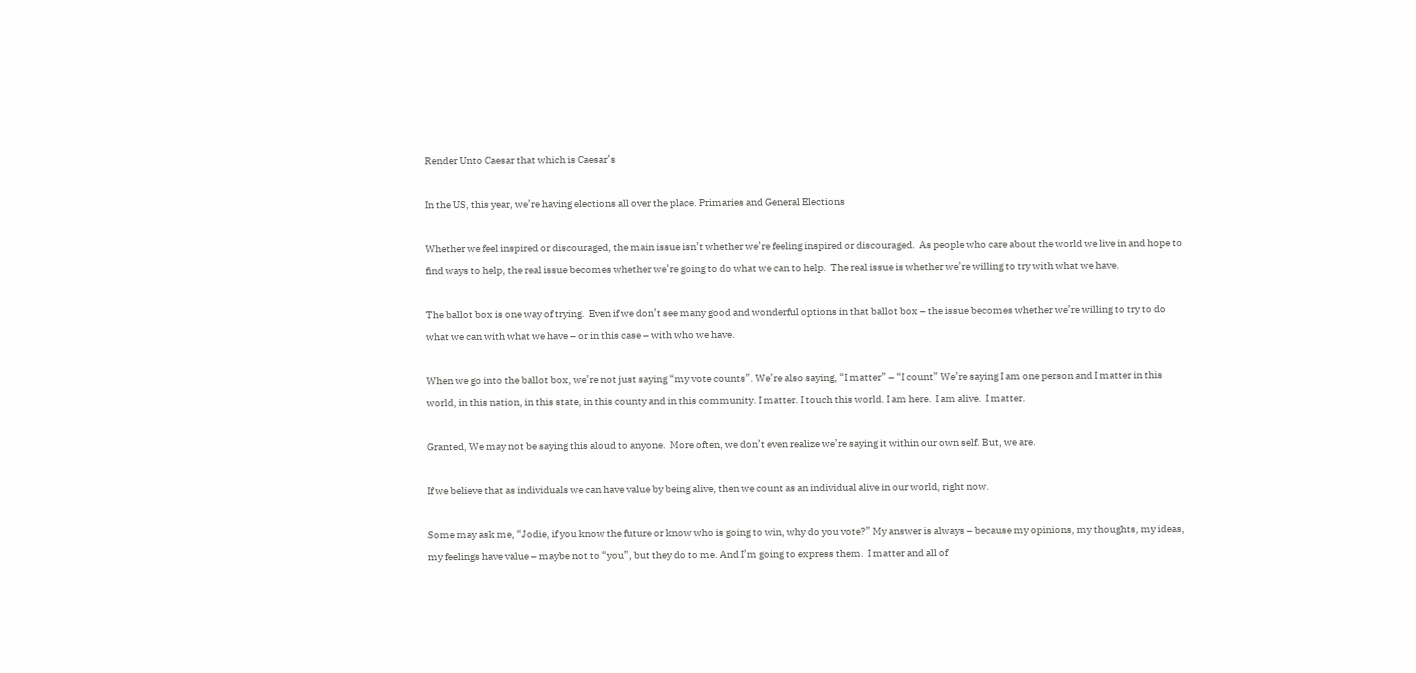Render Unto Caesar that which is Caesar’s

In the US, this year, we’re having elections all over the place. Primaries and General Elections

Whether we feel inspired or discouraged, the main issue isn’t whether we’re feeling inspired or discouraged.  As people who care about the world we live in and hope to find ways to help, the real issue becomes whether we’re going to do what we can to help.  The real issue is whether we’re willing to try with what we have.

The ballot box is one way of trying.  Even if we don’t see many good and wonderful options in that ballot box – the issue becomes whether we’re willing to try to do what we can with what we have – or in this case – with who we have.

When we go into the ballot box, we’re not just saying “my vote counts”. We’re also saying, “I matter” – “I count” We’re saying I am one person and I matter in this world, in this nation, in this state, in this county and in this community. I matter. I touch this world. I am here.  I am alive.  I matter.

Granted, We may not be saying this aloud to anyone.  More often, we don’t even realize we’re saying it within our own self. But, we are.

If we believe that as individuals we can have value by being alive, then we count as an individual alive in our world, right now.

Some may ask me, “Jodie, if you know the future or know who is going to win, why do you vote?” My answer is always – because my opinions, my thoughts, my ideas, my feelings have value – maybe not to “you”, but they do to me. And I’m going to express them.  I matter and all of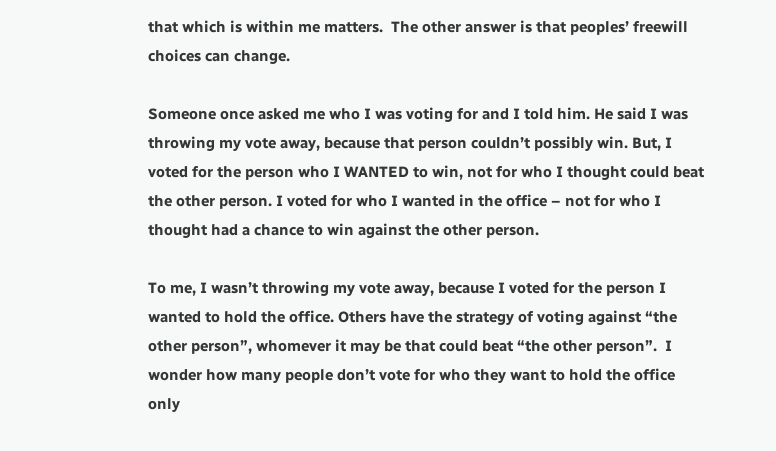that which is within me matters.  The other answer is that peoples’ freewill choices can change.

Someone once asked me who I was voting for and I told him. He said I was throwing my vote away, because that person couldn’t possibly win. But, I voted for the person who I WANTED to win, not for who I thought could beat the other person. I voted for who I wanted in the office – not for who I thought had a chance to win against the other person.

To me, I wasn’t throwing my vote away, because I voted for the person I wanted to hold the office. Others have the strategy of voting against “the other person”, whomever it may be that could beat “the other person”.  I wonder how many people don’t vote for who they want to hold the office only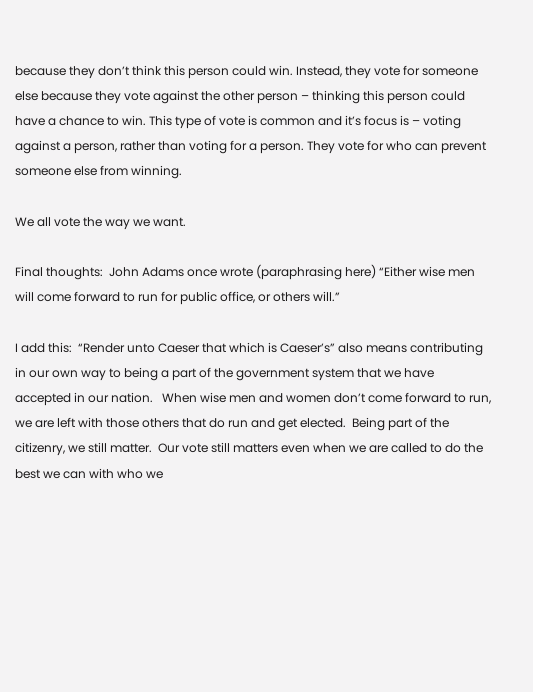because they don’t think this person could win. Instead, they vote for someone else because they vote against the other person – thinking this person could have a chance to win. This type of vote is common and it’s focus is – voting against a person, rather than voting for a person. They vote for who can prevent someone else from winning.

We all vote the way we want.

Final thoughts:  John Adams once wrote (paraphrasing here) “Either wise men will come forward to run for public office, or others will.”

I add this:  “Render unto Caeser that which is Caeser’s” also means contributing in our own way to being a part of the government system that we have accepted in our nation.   When wise men and women don’t come forward to run, we are left with those others that do run and get elected.  Being part of the citizenry, we still matter.  Our vote still matters even when we are called to do the best we can with who we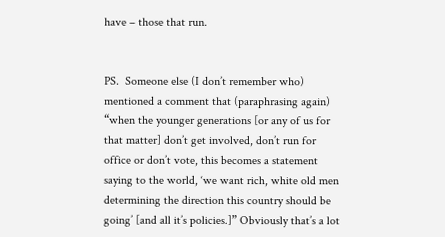have – those that run.


PS.  Someone else (I don’t remember who) mentioned a comment that (paraphrasing again) “when the younger generations [or any of us for that matter] don’t get involved, don’t run for office or don’t vote, this becomes a statement saying to the world, ‘we want rich, white old men determining the direction this country should be going’ [and all it’s policies.]” Obviously that’s a lot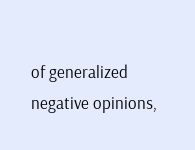of generalized negative opinions,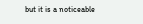but it is a noticeable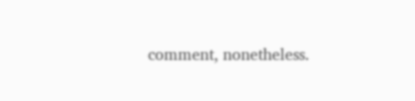comment, nonetheless.